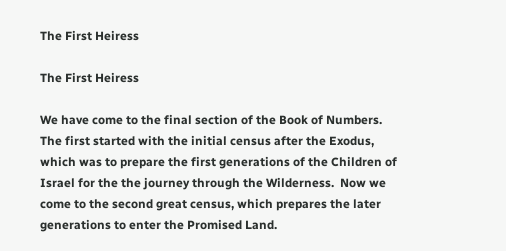The First Heiress

The First Heiress

We have come to the final section of the Book of Numbers.  The first started with the initial census after the Exodus, which was to prepare the first generations of the Children of Israel for the the journey through the Wilderness.  Now we come to the second great census, which prepares the later generations to enter the Promised Land.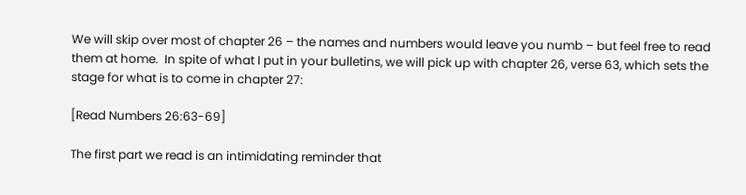We will skip over most of chapter 26 – the names and numbers would leave you numb – but feel free to read them at home.  In spite of what I put in your bulletins, we will pick up with chapter 26, verse 63, which sets the stage for what is to come in chapter 27:

[Read Numbers 26:63-69]

The first part we read is an intimidating reminder that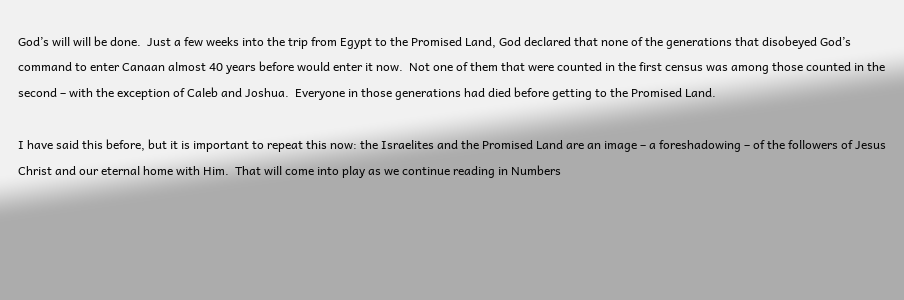God’s will will be done.  Just a few weeks into the trip from Egypt to the Promised Land, God declared that none of the generations that disobeyed God’s command to enter Canaan almost 40 years before would enter it now.  Not one of them that were counted in the first census was among those counted in the second – with the exception of Caleb and Joshua.  Everyone in those generations had died before getting to the Promised Land.

I have said this before, but it is important to repeat this now: the Israelites and the Promised Land are an image – a foreshadowing – of the followers of Jesus Christ and our eternal home with Him.  That will come into play as we continue reading in Numbers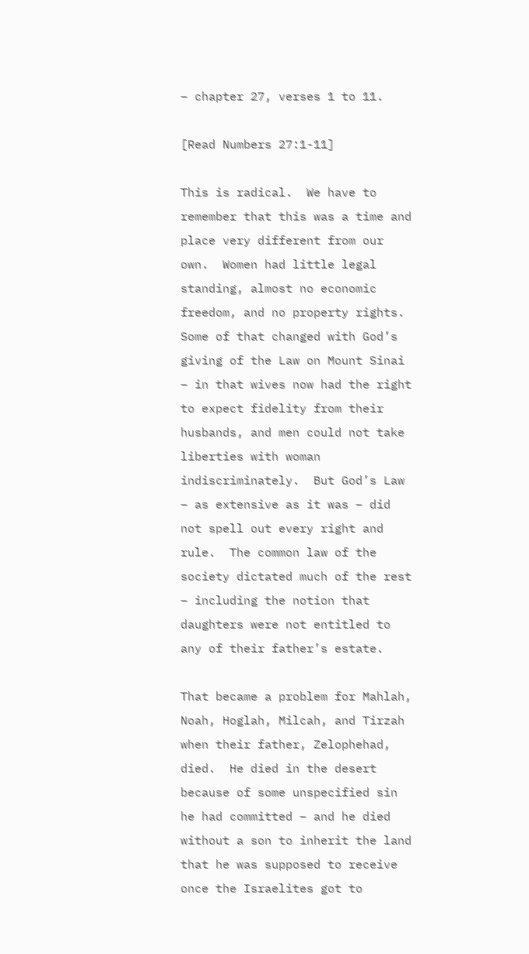– chapter 27, verses 1 to 11.

[Read Numbers 27:1-11]

This is radical.  We have to remember that this was a time and place very different from our own.  Women had little legal standing, almost no economic freedom, and no property rights.  Some of that changed with God’s giving of the Law on Mount Sinai – in that wives now had the right to expect fidelity from their husbands, and men could not take liberties with woman indiscriminately.  But God’s Law – as extensive as it was – did not spell out every right and rule.  The common law of the society dictated much of the rest – including the notion that daughters were not entitled to any of their father’s estate.

That became a problem for Mahlah, Noah, Hoglah, Milcah, and Tirzah when their father, Zelophehad, died.  He died in the desert because of some unspecified sin he had committed – and he died without a son to inherit the land that he was supposed to receive once the Israelites got to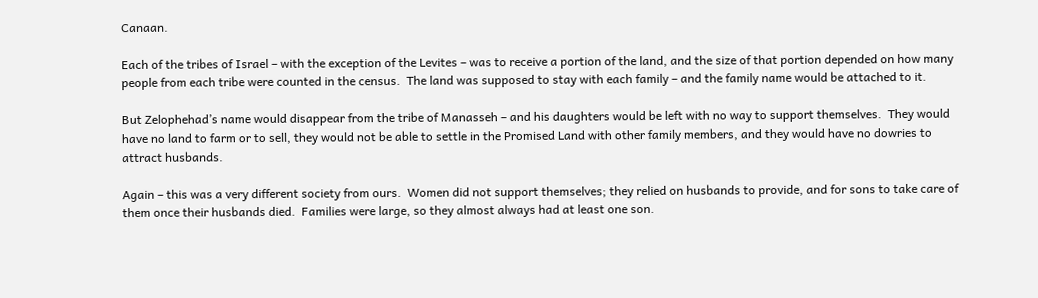Canaan.

Each of the tribes of Israel – with the exception of the Levites – was to receive a portion of the land, and the size of that portion depended on how many people from each tribe were counted in the census.  The land was supposed to stay with each family – and the family name would be attached to it.

But Zelophehad’s name would disappear from the tribe of Manasseh – and his daughters would be left with no way to support themselves.  They would have no land to farm or to sell, they would not be able to settle in the Promised Land with other family members, and they would have no dowries to attract husbands.

Again – this was a very different society from ours.  Women did not support themselves; they relied on husbands to provide, and for sons to take care of them once their husbands died.  Families were large, so they almost always had at least one son.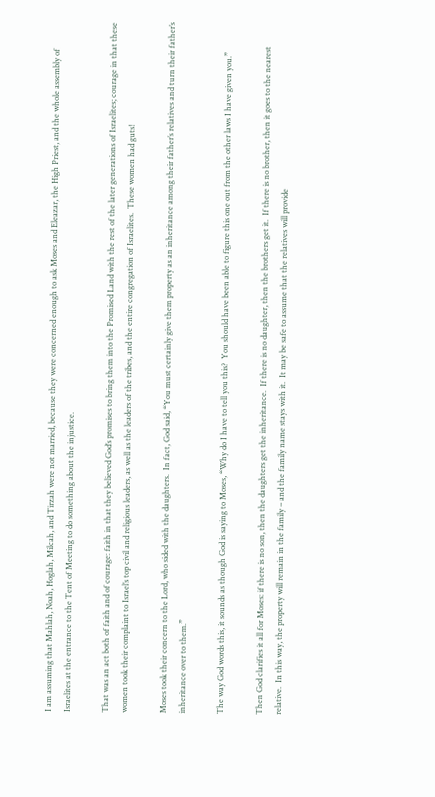I am assuming that Mahlah, Noah, Hoglah, Milcah, and Tirzah were not married, because they were concerned enough to ask Moses and Eleazar, the High Priest, and the whole assembly of Israelites at the entrance to the Tent of Meeting to do something about the injustice.

That was an act both of faith and of courage: faith in that they believed God’s promises to bring them into the Promised Land with the rest of the later generations of Israelites; courage in that these women took their complaint to Israel’s top civil and religious leaders, as well as the leaders of the tribes, and the entire congregation of Israelites.  These women had guts!

Moses took their concern to the Lord, who sided with the daughters.  In fact, God said, “You must certainly give them property as an inheritance among their father’s relatives and turn their father’s inheritance over to them.”

The way God words this, it sounds as though God is saying to Moses, “Why do I have to tell you this?  You should have been able to figure this one out from the other laws I have given you.”

Then God clarifies it all for Moses: if there is no son, then the daughters get the inheritance.  If there is no daughter, then the brothers get it.  If there is no brother, then it goes to the nearest relative.  In this way, the property will remain in the family – and the family name stays with it.  It may be safe to assume that the relatives will provide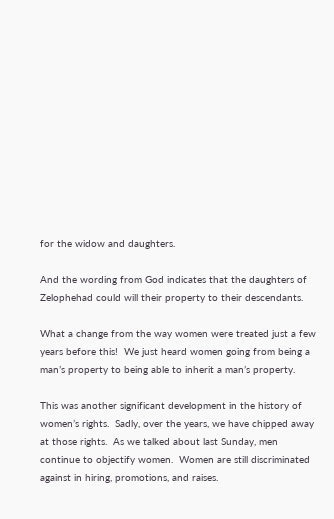for the widow and daughters.

And the wording from God indicates that the daughters of Zelophehad could will their property to their descendants.

What a change from the way women were treated just a few years before this!  We just heard women going from being a man’s property to being able to inherit a man’s property.

This was another significant development in the history of women’s rights.  Sadly, over the years, we have chipped away at those rights.  As we talked about last Sunday, men continue to objectify women.  Women are still discriminated against in hiring, promotions, and raises.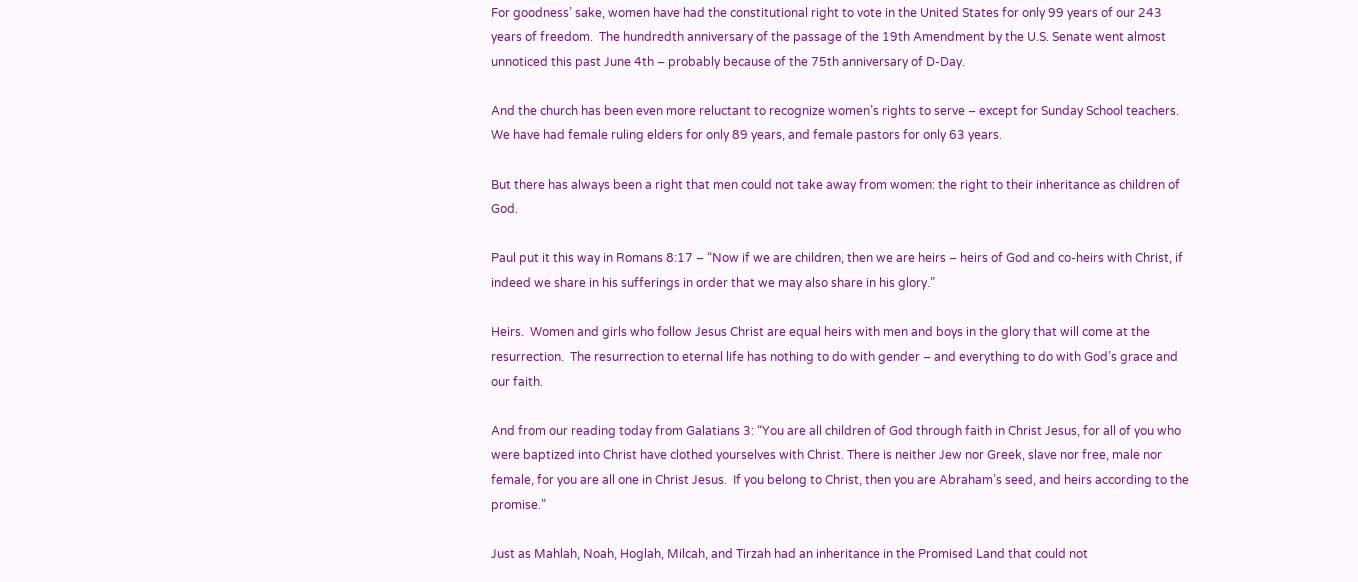For goodness’ sake, women have had the constitutional right to vote in the United States for only 99 years of our 243 years of freedom.  The hundredth anniversary of the passage of the 19th Amendment by the U.S. Senate went almost unnoticed this past June 4th – probably because of the 75th anniversary of D-Day.

And the church has been even more reluctant to recognize women’s rights to serve – except for Sunday School teachers.  We have had female ruling elders for only 89 years, and female pastors for only 63 years.

But there has always been a right that men could not take away from women: the right to their inheritance as children of God.

Paul put it this way in Romans 8:17 – “Now if we are children, then we are heirs – heirs of God and co-heirs with Christ, if indeed we share in his sufferings in order that we may also share in his glory.”

Heirs.  Women and girls who follow Jesus Christ are equal heirs with men and boys in the glory that will come at the resurrection.  The resurrection to eternal life has nothing to do with gender – and everything to do with God’s grace and our faith.

And from our reading today from Galatians 3: “You are all children of God through faith in Christ Jesus, for all of you who were baptized into Christ have clothed yourselves with Christ. There is neither Jew nor Greek, slave nor free, male nor female, for you are all one in Christ Jesus.  If you belong to Christ, then you are Abraham’s seed, and heirs according to the promise.”

Just as Mahlah, Noah, Hoglah, Milcah, and Tirzah had an inheritance in the Promised Land that could not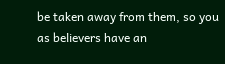be taken away from them, so you as believers have an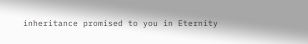inheritance promised to you in Eternity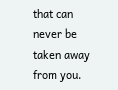that can never be taken away from you.